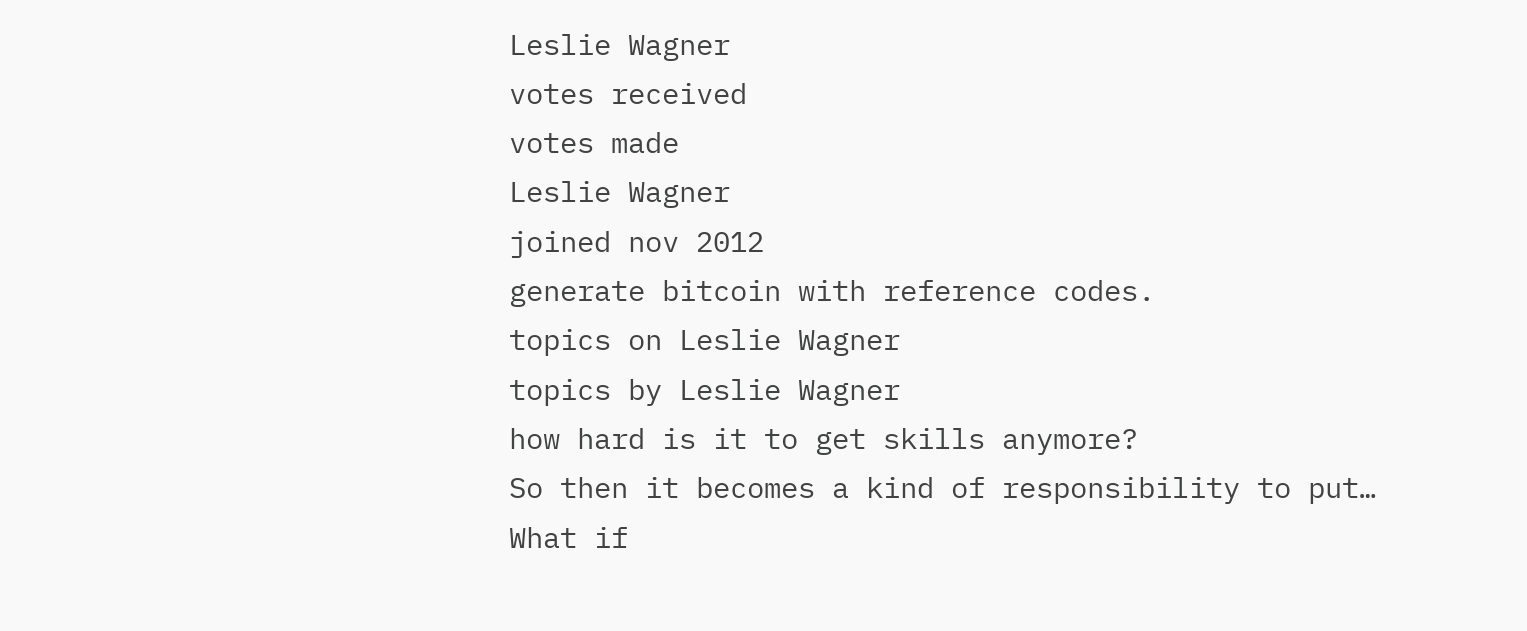Leslie Wagner
votes received
votes made
Leslie Wagner
joined nov 2012
generate bitcoin with reference codes.
topics on Leslie Wagner
topics by Leslie Wagner
how hard is it to get skills anymore?
So then it becomes a kind of responsibility to put…
What if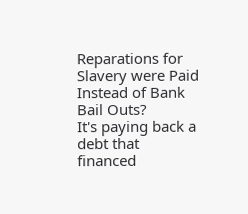Reparations for Slavery were Paid Instead of Bank Bail Outs?
It's paying back a debt that financed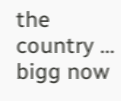the country …
bigg now